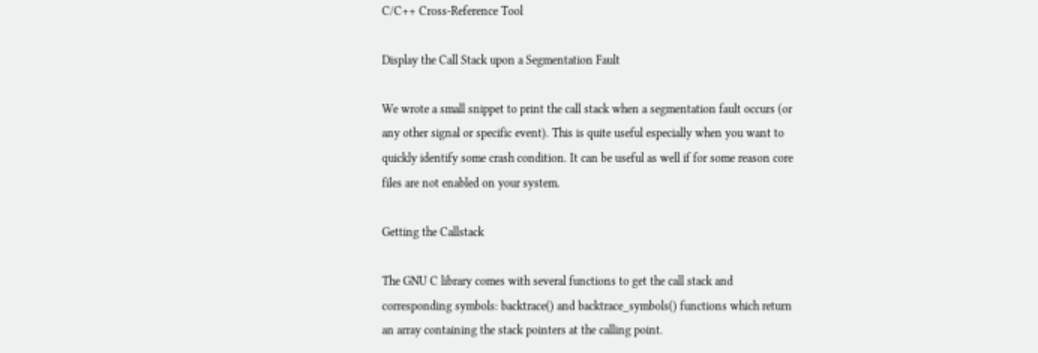C/C++ Cross-Reference Tool

Display the Call Stack upon a Segmentation Fault

We wrote a small snippet to print the call stack when a segmentation fault occurs (or any other signal or specific event). This is quite useful especially when you want to quickly identify some crash condition. It can be useful as well if for some reason core files are not enabled on your system.

Getting the Callstack

The GNU C library comes with several functions to get the call stack and corresponding symbols: backtrace() and backtrace_symbols() functions which return an array containing the stack pointers at the calling point.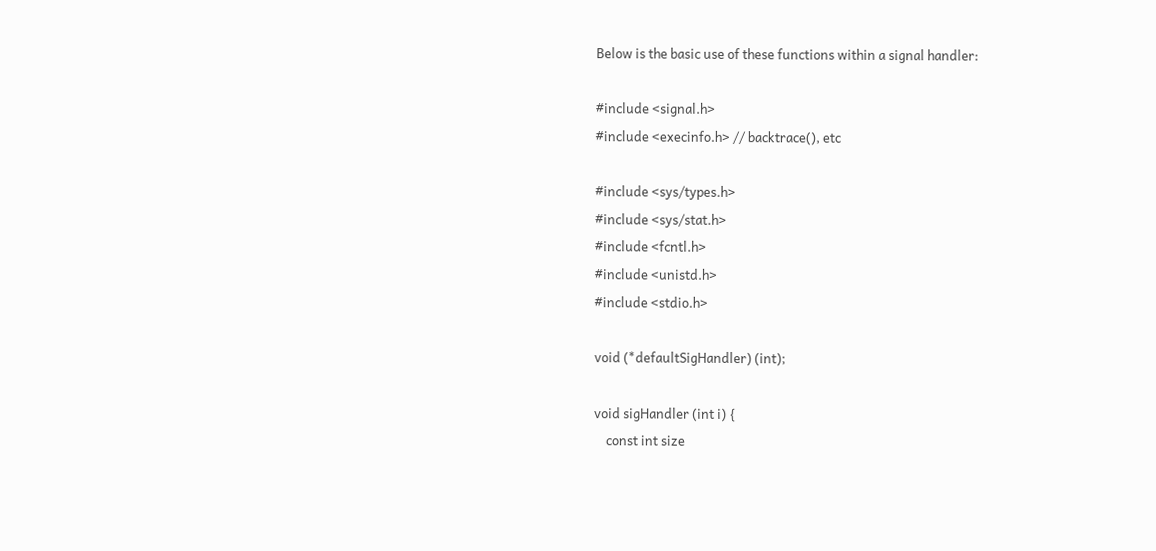Below is the basic use of these functions within a signal handler:

#include <signal.h>
#include <execinfo.h> // backtrace(), etc

#include <sys/types.h>
#include <sys/stat.h>
#include <fcntl.h>
#include <unistd.h>
#include <stdio.h>

void (*defaultSigHandler) (int);

void sigHandler (int i) {
    const int size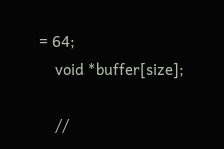= 64;
    void *buffer[size];

    //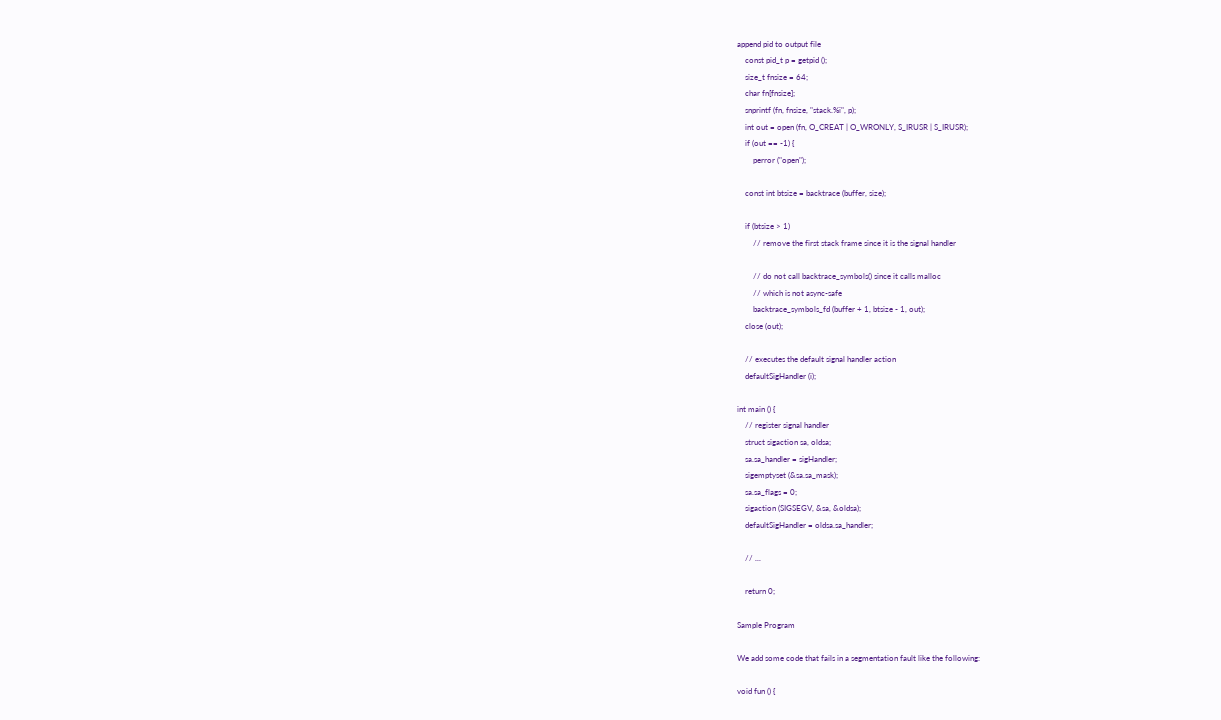append pid to output file
    const pid_t p = getpid ();
    size_t fnsize = 64;
    char fn[fnsize];
    snprintf (fn, fnsize, "stack.%i", p);
    int out = open (fn, O_CREAT | O_WRONLY, S_IRUSR | S_IRUSR);
    if (out == -1) {
        perror ("open");

    const int btsize = backtrace (buffer, size);

    if (btsize > 1)
        // remove the first stack frame since it is the signal handler

        // do not call backtrace_symbols() since it calls malloc
        // which is not async-safe
        backtrace_symbols_fd (buffer + 1, btsize - 1, out);
    close (out);

    // executes the default signal handler action
    defaultSigHandler (i);

int main () {
    // register signal handler
    struct sigaction sa, oldsa;
    sa.sa_handler = sigHandler;
    sigemptyset (&sa.sa_mask);
    sa.sa_flags = 0;
    sigaction (SIGSEGV, &sa, &oldsa);
    defaultSigHandler = oldsa.sa_handler;

    // ...

    return 0;

Sample Program

We add some code that fails in a segmentation fault like the following:

void fun () {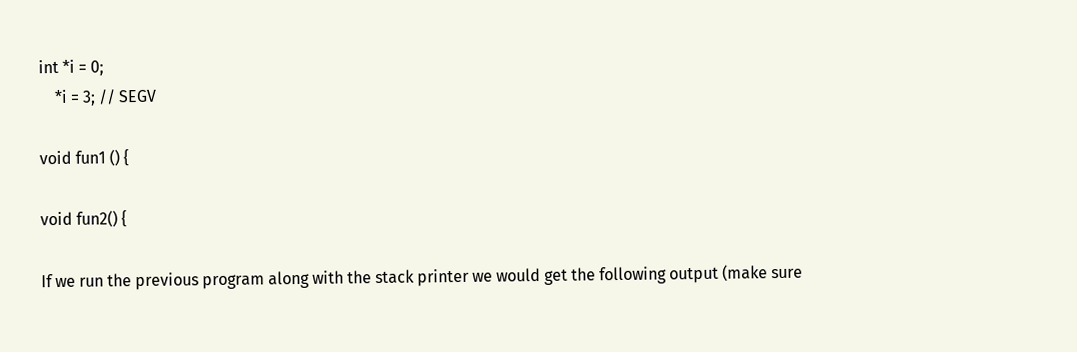int *i = 0;
    *i = 3; // SEGV

void fun1 () {

void fun2() {

If we run the previous program along with the stack printer we would get the following output (make sure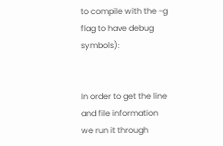to compile with the -g flag to have debug symbols):


In order to get the line and file information we run it through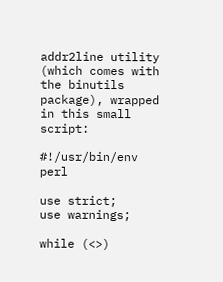addr2line utility (which comes with the binutils package), wrapped in this small script:

#!/usr/bin/env perl

use strict;
use warnings;

while (<>)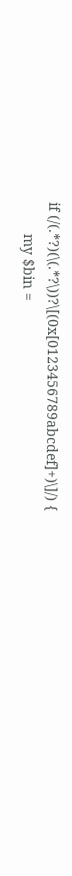if (/(.*?)(\(.*?\))?\[(0x[0123456789abcdef]+)\]/) {
        my $bin =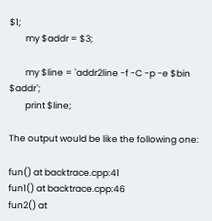$1;
        my $addr = $3;

        my $line = `addr2line -f -C -p -e $bin $addr`;
        print $line;

The output would be like the following one:

fun() at backtrace.cpp:41
fun1() at backtrace.cpp:46
fun2() at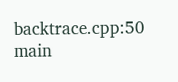backtrace.cpp:50
main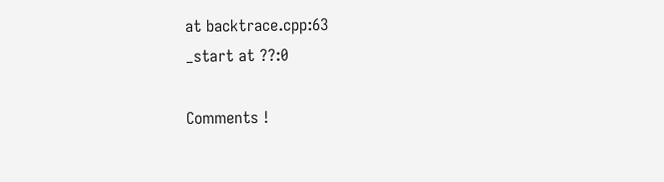at backtrace.cpp:63
_start at ??:0

Comments !